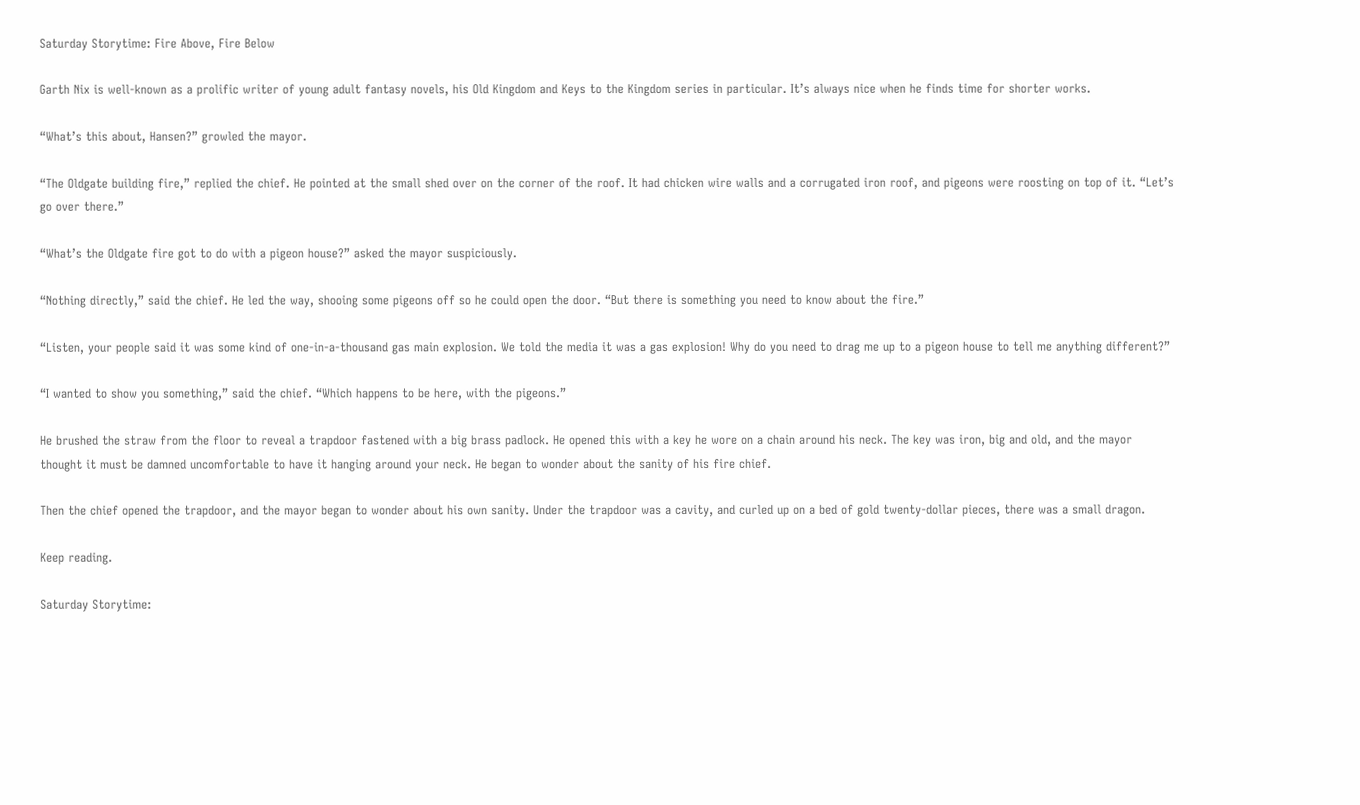Saturday Storytime: Fire Above, Fire Below

Garth Nix is well-known as a prolific writer of young adult fantasy novels, his Old Kingdom and Keys to the Kingdom series in particular. It’s always nice when he finds time for shorter works.

“What’s this about, Hansen?” growled the mayor.

“The Oldgate building fire,” replied the chief. He pointed at the small shed over on the corner of the roof. It had chicken wire walls and a corrugated iron roof, and pigeons were roosting on top of it. “Let’s go over there.”

“What’s the Oldgate fire got to do with a pigeon house?” asked the mayor suspiciously.

“Nothing directly,” said the chief. He led the way, shooing some pigeons off so he could open the door. “But there is something you need to know about the fire.”

“Listen, your people said it was some kind of one-in-a-thousand gas main explosion. We told the media it was a gas explosion! Why do you need to drag me up to a pigeon house to tell me anything different?”

“I wanted to show you something,” said the chief. “Which happens to be here, with the pigeons.”

He brushed the straw from the floor to reveal a trapdoor fastened with a big brass padlock. He opened this with a key he wore on a chain around his neck. The key was iron, big and old, and the mayor thought it must be damned uncomfortable to have it hanging around your neck. He began to wonder about the sanity of his fire chief.

Then the chief opened the trapdoor, and the mayor began to wonder about his own sanity. Under the trapdoor was a cavity, and curled up on a bed of gold twenty-dollar pieces, there was a small dragon.

Keep reading.

Saturday Storytime: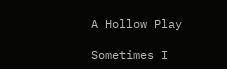A Hollow Play

Sometimes I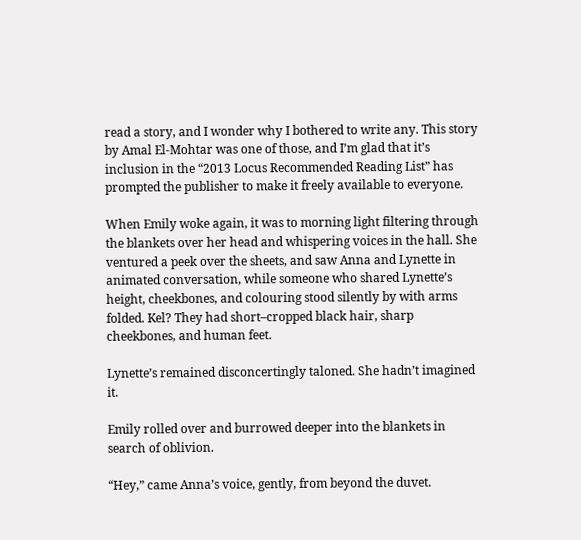read a story, and I wonder why I bothered to write any. This story by Amal El-Mohtar was one of those, and I’m glad that it’s inclusion in the “2013 Locus Recommended Reading List” has prompted the publisher to make it freely available to everyone.

When Emily woke again, it was to morning light filtering through the blankets over her head and whispering voices in the hall. She ventured a peek over the sheets, and saw Anna and Lynette in animated conversation, while someone who shared Lynette’s height, cheekbones, and colouring stood silently by with arms folded. Kel? They had short–cropped black hair, sharp cheekbones, and human feet.

Lynette’s remained disconcertingly taloned. She hadn’t imagined it.

Emily rolled over and burrowed deeper into the blankets in search of oblivion.

“Hey,” came Anna’s voice, gently, from beyond the duvet.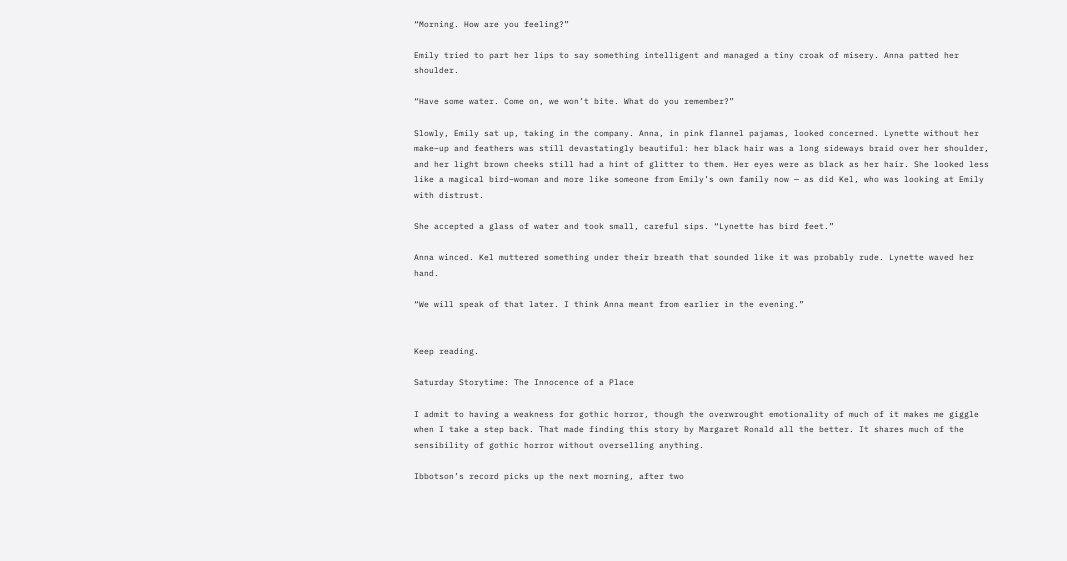“Morning. How are you feeling?”

Emily tried to part her lips to say something intelligent and managed a tiny croak of misery. Anna patted her shoulder.

“Have some water. Come on, we won’t bite. What do you remember?”

Slowly, Emily sat up, taking in the company. Anna, in pink flannel pajamas, looked concerned. Lynette without her make–up and feathers was still devastatingly beautiful: her black hair was a long sideways braid over her shoulder, and her light brown cheeks still had a hint of glitter to them. Her eyes were as black as her hair. She looked less like a magical bird–woman and more like someone from Emily’s own family now — as did Kel, who was looking at Emily with distrust.

She accepted a glass of water and took small, careful sips. “Lynette has bird feet.”

Anna winced. Kel muttered something under their breath that sounded like it was probably rude. Lynette waved her hand.

“We will speak of that later. I think Anna meant from earlier in the evening.”


Keep reading.

Saturday Storytime: The Innocence of a Place

I admit to having a weakness for gothic horror, though the overwrought emotionality of much of it makes me giggle when I take a step back. That made finding this story by Margaret Ronald all the better. It shares much of the sensibility of gothic horror without overselling anything.

Ibbotson’s record picks up the next morning, after two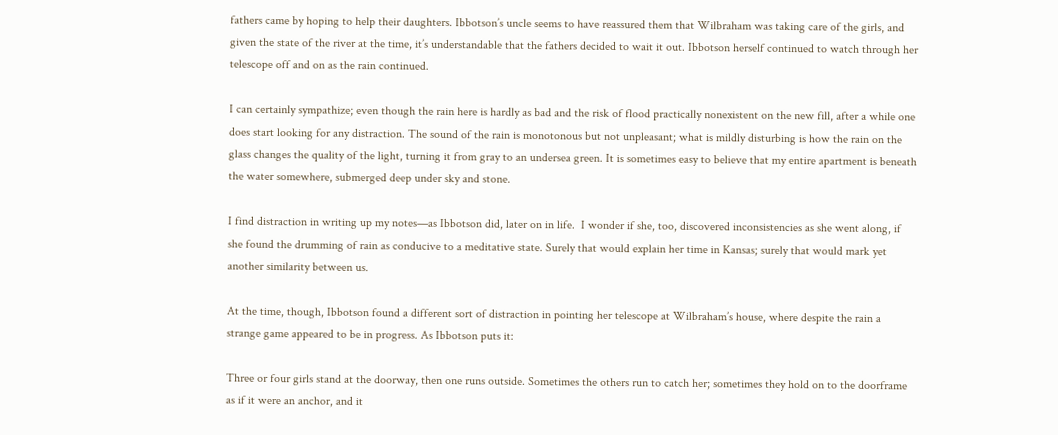fathers came by hoping to help their daughters. Ibbotson’s uncle seems to have reassured them that Wilbraham was taking care of the girls, and given the state of the river at the time, it’s understandable that the fathers decided to wait it out. Ibbotson herself continued to watch through her telescope off and on as the rain continued.

I can certainly sympathize; even though the rain here is hardly as bad and the risk of flood practically nonexistent on the new fill, after a while one does start looking for any distraction. The sound of the rain is monotonous but not unpleasant; what is mildly disturbing is how the rain on the glass changes the quality of the light, turning it from gray to an undersea green. It is sometimes easy to believe that my entire apartment is beneath the water somewhere, submerged deep under sky and stone.

I find distraction in writing up my notes—as Ibbotson did, later on in life.  I wonder if she, too, discovered inconsistencies as she went along, if she found the drumming of rain as conducive to a meditative state. Surely that would explain her time in Kansas; surely that would mark yet another similarity between us.

At the time, though, Ibbotson found a different sort of distraction in pointing her telescope at Wilbraham’s house, where despite the rain a strange game appeared to be in progress. As Ibbotson puts it:

Three or four girls stand at the doorway, then one runs outside. Sometimes the others run to catch her; sometimes they hold on to the doorframe as if it were an anchor, and it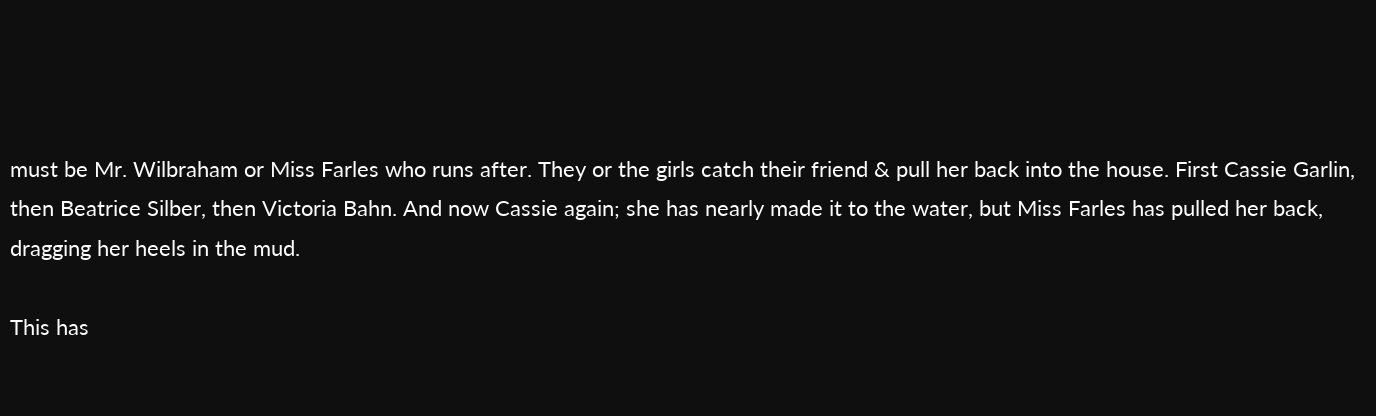must be Mr. Wilbraham or Miss Farles who runs after. They or the girls catch their friend & pull her back into the house. First Cassie Garlin, then Beatrice Silber, then Victoria Bahn. And now Cassie again; she has nearly made it to the water, but Miss Farles has pulled her back, dragging her heels in the mud.

This has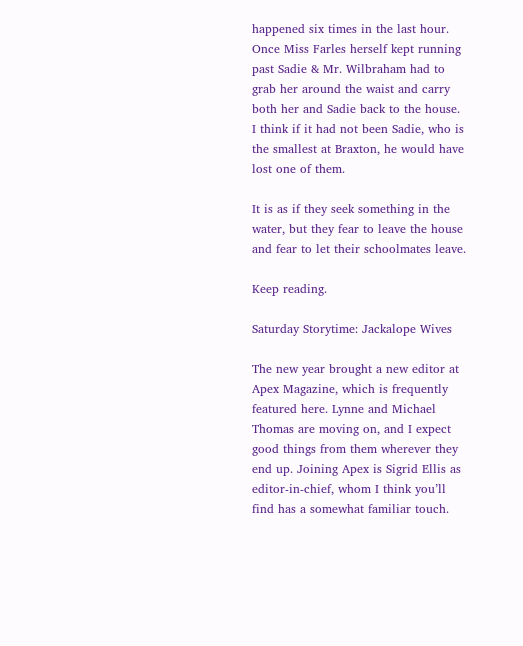happened six times in the last hour. Once Miss Farles herself kept running past Sadie & Mr. Wilbraham had to grab her around the waist and carry both her and Sadie back to the house. I think if it had not been Sadie, who is the smallest at Braxton, he would have lost one of them.

It is as if they seek something in the water, but they fear to leave the house and fear to let their schoolmates leave.

Keep reading.

Saturday Storytime: Jackalope Wives

The new year brought a new editor at Apex Magazine, which is frequently featured here. Lynne and Michael Thomas are moving on, and I expect good things from them wherever they end up. Joining Apex is Sigrid Ellis as editor-in-chief, whom I think you’ll find has a somewhat familiar touch.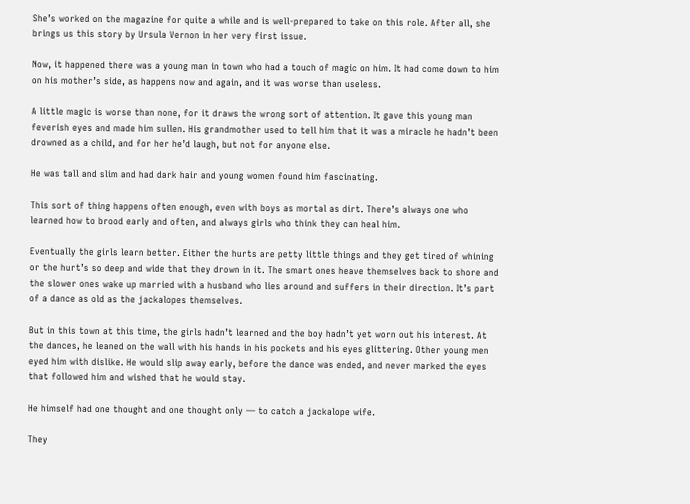She’s worked on the magazine for quite a while and is well-prepared to take on this role. After all, she brings us this story by Ursula Vernon in her very first issue.

Now, it happened there was a young man in town who had a touch of magic on him. It had come down to him on his mother’s side, as happens now and again, and it was worse than useless.

A little magic is worse than none, for it draws the wrong sort of attention. It gave this young man feverish eyes and made him sullen. His grandmother used to tell him that it was a miracle he hadn’t been drowned as a child, and for her he’d laugh, but not for anyone else.

He was tall and slim and had dark hair and young women found him fascinating.

This sort of thing happens often enough, even with boys as mortal as dirt. There’s always one who learned how to brood early and often, and always girls who think they can heal him.

Eventually the girls learn better. Either the hurts are petty little things and they get tired of whining or the hurt’s so deep and wide that they drown in it. The smart ones heave themselves back to shore and the slower ones wake up married with a husband who lies around and suffers in their direction. It’s part of a dance as old as the jackalopes themselves.

But in this town at this time, the girls hadn’t learned and the boy hadn’t yet worn out his interest. At the dances, he leaned on the wall with his hands in his pockets and his eyes glittering. Other young men eyed him with dislike. He would slip away early, before the dance was ended, and never marked the eyes that followed him and wished that he would stay.

He himself had one thought and one thought only — to catch a jackalope wife.

They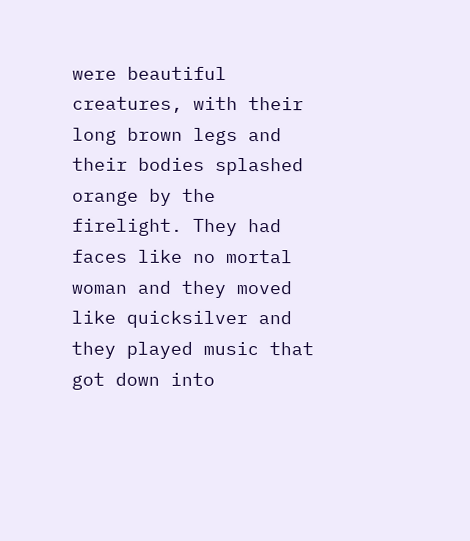were beautiful creatures, with their long brown legs and their bodies splashed orange by the firelight. They had faces like no mortal woman and they moved like quicksilver and they played music that got down into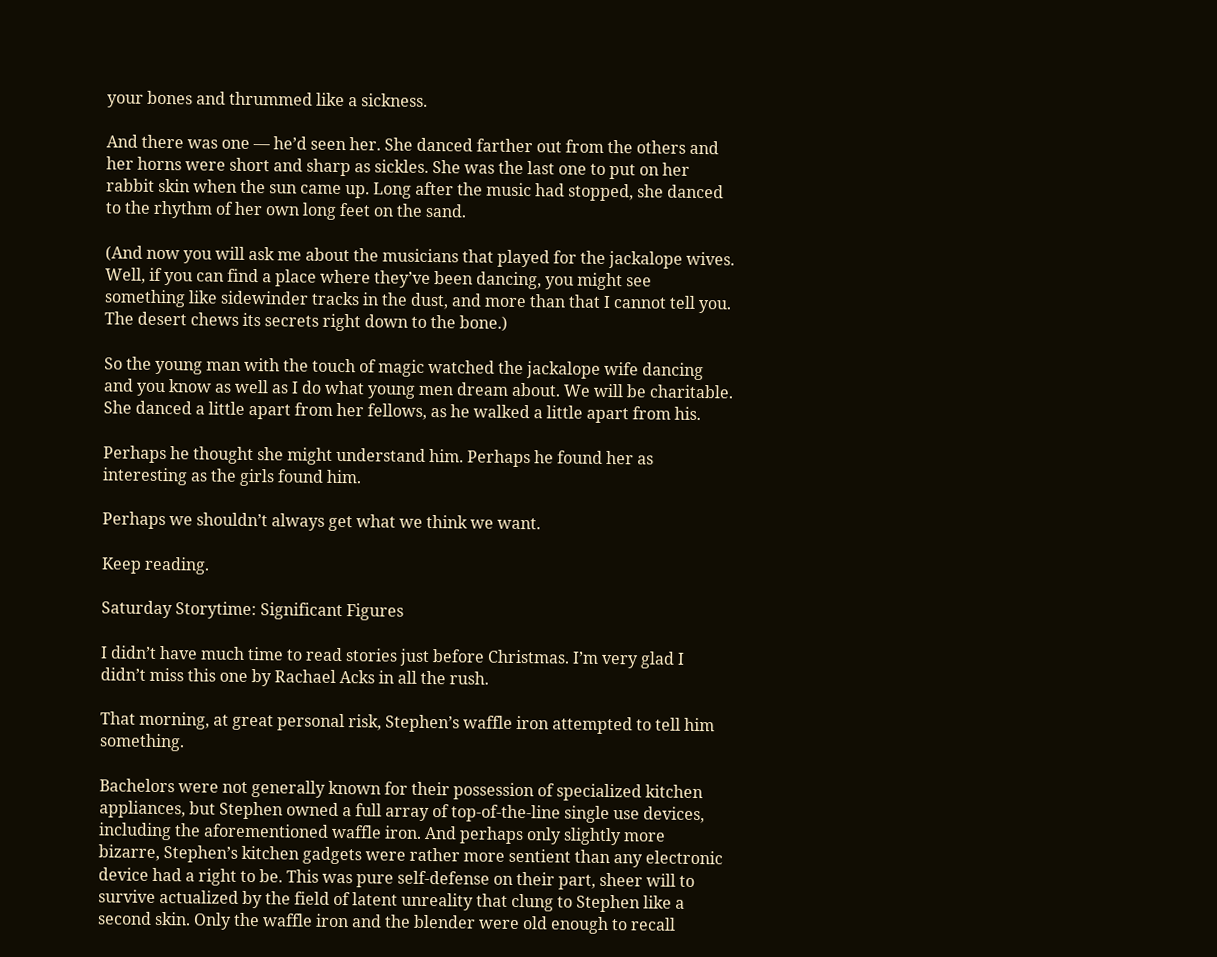your bones and thrummed like a sickness.

And there was one — he’d seen her. She danced farther out from the others and her horns were short and sharp as sickles. She was the last one to put on her rabbit skin when the sun came up. Long after the music had stopped, she danced to the rhythm of her own long feet on the sand.

(And now you will ask me about the musicians that played for the jackalope wives. Well, if you can find a place where they’ve been dancing, you might see something like sidewinder tracks in the dust, and more than that I cannot tell you. The desert chews its secrets right down to the bone.)

So the young man with the touch of magic watched the jackalope wife dancing and you know as well as I do what young men dream about. We will be charitable. She danced a little apart from her fellows, as he walked a little apart from his.

Perhaps he thought she might understand him. Perhaps he found her as interesting as the girls found him.

Perhaps we shouldn’t always get what we think we want.

Keep reading.

Saturday Storytime: Significant Figures

I didn’t have much time to read stories just before Christmas. I’m very glad I didn’t miss this one by Rachael Acks in all the rush.

That morning, at great personal risk, Stephen’s waffle iron attempted to tell him something.

Bachelors were not generally known for their possession of specialized kitchen appliances, but Stephen owned a full array of top-of-the-line single use devices, including the aforementioned waffle iron. And perhaps only slightly more bizarre, Stephen’s kitchen gadgets were rather more sentient than any electronic device had a right to be. This was pure self-defense on their part, sheer will to survive actualized by the field of latent unreality that clung to Stephen like a second skin. Only the waffle iron and the blender were old enough to recall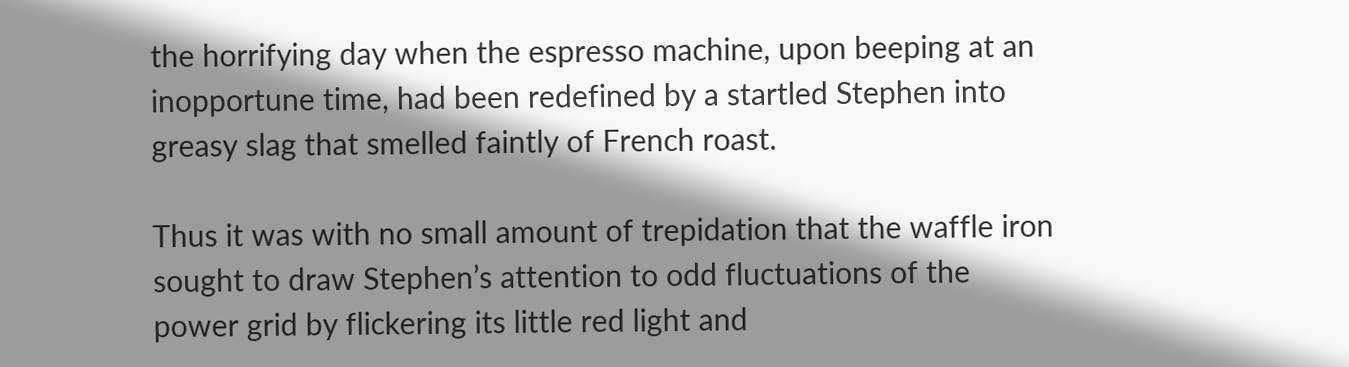the horrifying day when the espresso machine, upon beeping at an inopportune time, had been redefined by a startled Stephen into greasy slag that smelled faintly of French roast.

Thus it was with no small amount of trepidation that the waffle iron sought to draw Stephen’s attention to odd fluctuations of the power grid by flickering its little red light and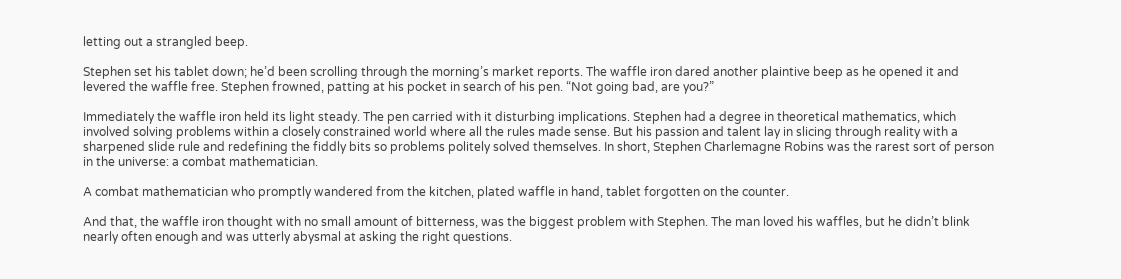letting out a strangled beep.

Stephen set his tablet down; he’d been scrolling through the morning’s market reports. The waffle iron dared another plaintive beep as he opened it and levered the waffle free. Stephen frowned, patting at his pocket in search of his pen. “Not going bad, are you?”

Immediately the waffle iron held its light steady. The pen carried with it disturbing implications. Stephen had a degree in theoretical mathematics, which involved solving problems within a closely constrained world where all the rules made sense. But his passion and talent lay in slicing through reality with a sharpened slide rule and redefining the fiddly bits so problems politely solved themselves. In short, Stephen Charlemagne Robins was the rarest sort of person in the universe: a combat mathematician.

A combat mathematician who promptly wandered from the kitchen, plated waffle in hand, tablet forgotten on the counter.

And that, the waffle iron thought with no small amount of bitterness, was the biggest problem with Stephen. The man loved his waffles, but he didn’t blink nearly often enough and was utterly abysmal at asking the right questions.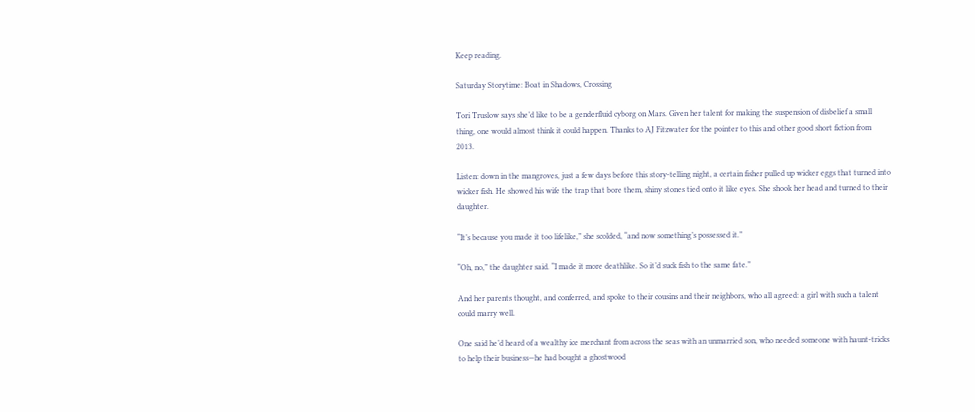Keep reading.

Saturday Storytime: Boat in Shadows, Crossing

Tori Truslow says she’d like to be a genderfluid cyborg on Mars. Given her talent for making the suspension of disbelief a small thing, one would almost think it could happen. Thanks to AJ Fitzwater for the pointer to this and other good short fiction from 2013.

Listen: down in the mangroves, just a few days before this story-telling night, a certain fisher pulled up wicker eggs that turned into wicker fish. He showed his wife the trap that bore them, shiny stones tied onto it like eyes. She shook her head and turned to their daughter.

“It’s because you made it too lifelike,” she scolded, “and now something’s possessed it.”

“Oh, no,” the daughter said. “I made it more deathlike. So it’d suck fish to the same fate.”

And her parents thought, and conferred, and spoke to their cousins and their neighbors, who all agreed: a girl with such a talent could marry well.

One said he’d heard of a wealthy ice merchant from across the seas with an unmarried son, who needed someone with haunt-tricks to help their business—he had bought a ghostwood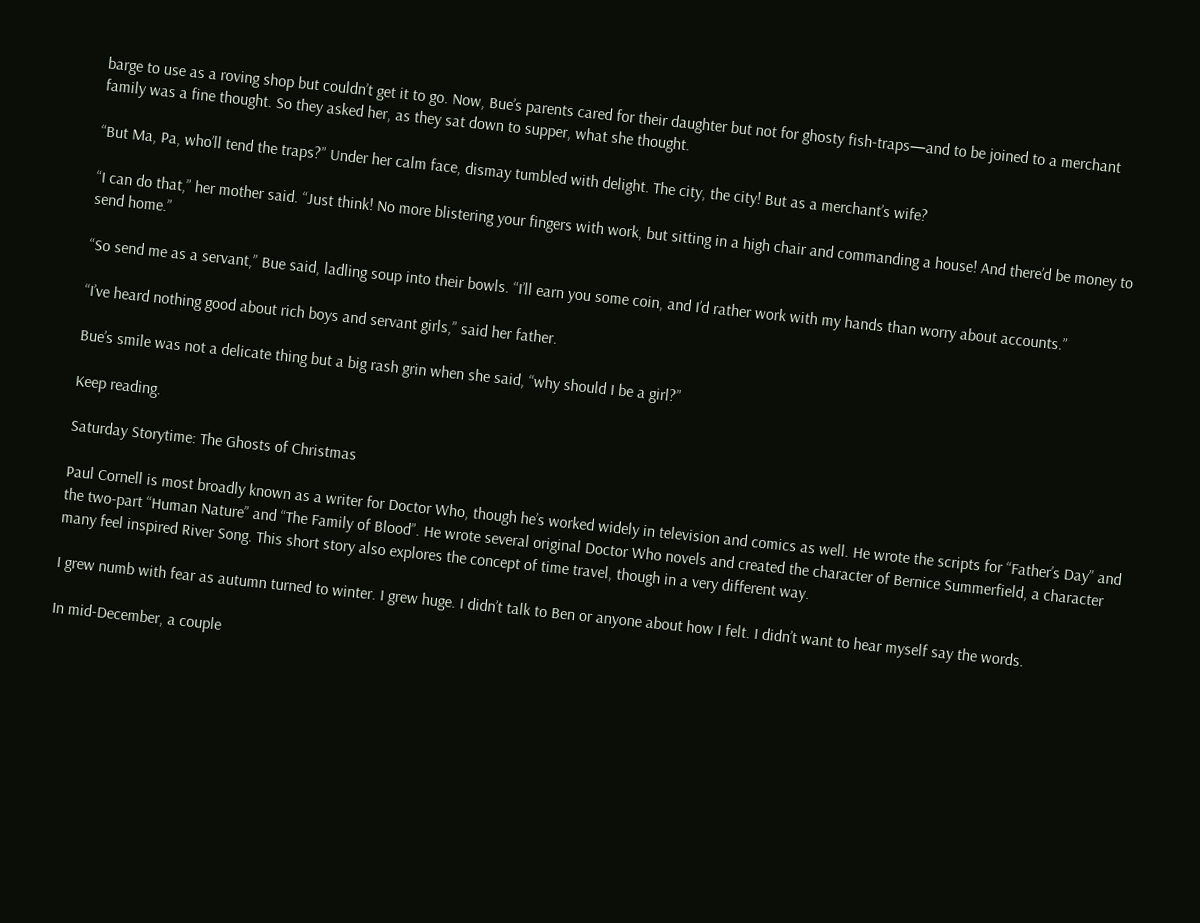barge to use as a roving shop but couldn’t get it to go. Now, Bue’s parents cared for their daughter but not for ghosty fish-traps—and to be joined to a merchant family was a fine thought. So they asked her, as they sat down to supper, what she thought.

“But Ma, Pa, who’ll tend the traps?” Under her calm face, dismay tumbled with delight. The city, the city! But as a merchant’s wife?

“I can do that,” her mother said. “Just think! No more blistering your fingers with work, but sitting in a high chair and commanding a house! And there’d be money to send home.”

“So send me as a servant,” Bue said, ladling soup into their bowls. “I’ll earn you some coin, and I’d rather work with my hands than worry about accounts.”

“I’ve heard nothing good about rich boys and servant girls,” said her father.

Bue’s smile was not a delicate thing but a big rash grin when she said, “why should I be a girl?”

Keep reading.

Saturday Storytime: The Ghosts of Christmas

Paul Cornell is most broadly known as a writer for Doctor Who, though he’s worked widely in television and comics as well. He wrote the scripts for “Father’s Day” and the two-part “Human Nature” and “The Family of Blood”. He wrote several original Doctor Who novels and created the character of Bernice Summerfield, a character many feel inspired River Song. This short story also explores the concept of time travel, though in a very different way.

I grew numb with fear as autumn turned to winter. I grew huge. I didn’t talk to Ben or anyone about how I felt. I didn’t want to hear myself say the words.

In mid-December, a couple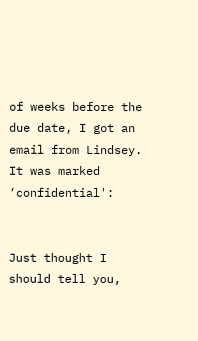of weeks before the due date, I got an email from Lindsey. It was marked ‘confidential':


Just thought I should tell you,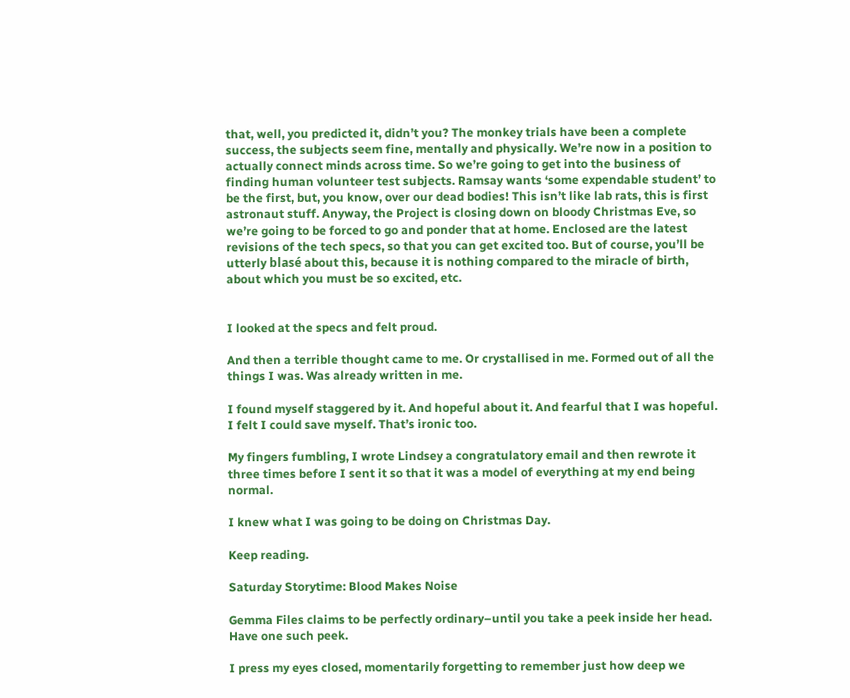that, well, you predicted it, didn’t you? The monkey trials have been a complete success, the subjects seem fine, mentally and physically. We’re now in a position to actually connect minds across time. So we’re going to get into the business of finding human volunteer test subjects. Ramsay wants ‘some expendable student’ to be the first, but, you know, over our dead bodies! This isn’t like lab rats, this is first astronaut stuff. Anyway, the Project is closing down on bloody Christmas Eve, so we’re going to be forced to go and ponder that at home. Enclosed are the latest revisions of the tech specs, so that you can get excited too. But of course, you’ll be utterly blasé about this, because it is nothing compared to the miracle of birth, about which you must be so excited, etc.


I looked at the specs and felt proud.

And then a terrible thought came to me. Or crystallised in me. Formed out of all the things I was. Was already written in me.

I found myself staggered by it. And hopeful about it. And fearful that I was hopeful. I felt I could save myself. That’s ironic too.

My fingers fumbling, I wrote Lindsey a congratulatory email and then rewrote it three times before I sent it so that it was a model of everything at my end being normal.

I knew what I was going to be doing on Christmas Day.

Keep reading.

Saturday Storytime: Blood Makes Noise

Gemma Files claims to be perfectly ordinary–until you take a peek inside her head. Have one such peek.

I press my eyes closed, momentarily forgetting to remember just how deep we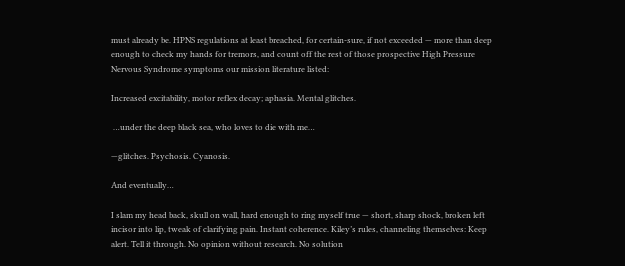must already be. HPNS regulations at least breached, for certain-sure, if not exceeded — more than deep enough to check my hands for tremors, and count off the rest of those prospective High Pressure Nervous Syndrome symptoms our mission literature listed:

Increased excitability, motor reflex decay; aphasia. Mental glitches.

 …under the deep black sea, who loves to die with me…

—glitches. Psychosis. Cyanosis.

And eventually…

I slam my head back, skull on wall, hard enough to ring myself true — short, sharp shock, broken left incisor into lip, tweak of clarifying pain. Instant coherence. Kiley’s rules, channeling themselves: Keep alert. Tell it through. No opinion without research. No solution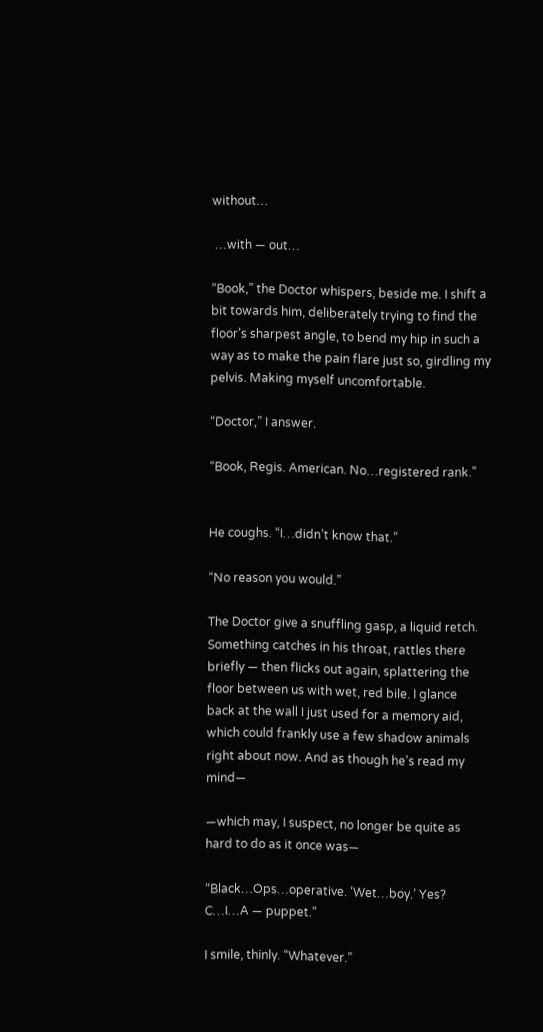without…

 …with — out…

“Book,” the Doctor whispers, beside me. I shift a bit towards him, deliberately trying to find the floor’s sharpest angle, to bend my hip in such a way as to make the pain flare just so, girdling my pelvis. Making myself uncomfortable.

“Doctor,” I answer.

“Book, Regis. American. No…registered rank.”


He coughs. “I…didn’t know that.”

“No reason you would.”

The Doctor give a snuffling gasp, a liquid retch. Something catches in his throat, rattles there briefly — then flicks out again, splattering the floor between us with wet, red bile. I glance back at the wall I just used for a memory aid, which could frankly use a few shadow animals right about now. And as though he’s read my mind—

—which may, I suspect, no longer be quite as hard to do as it once was—

“Black…Ops…operative. ‘Wet…boy.’ Yes? C…I…A — puppet.”

I smile, thinly. “Whatever.”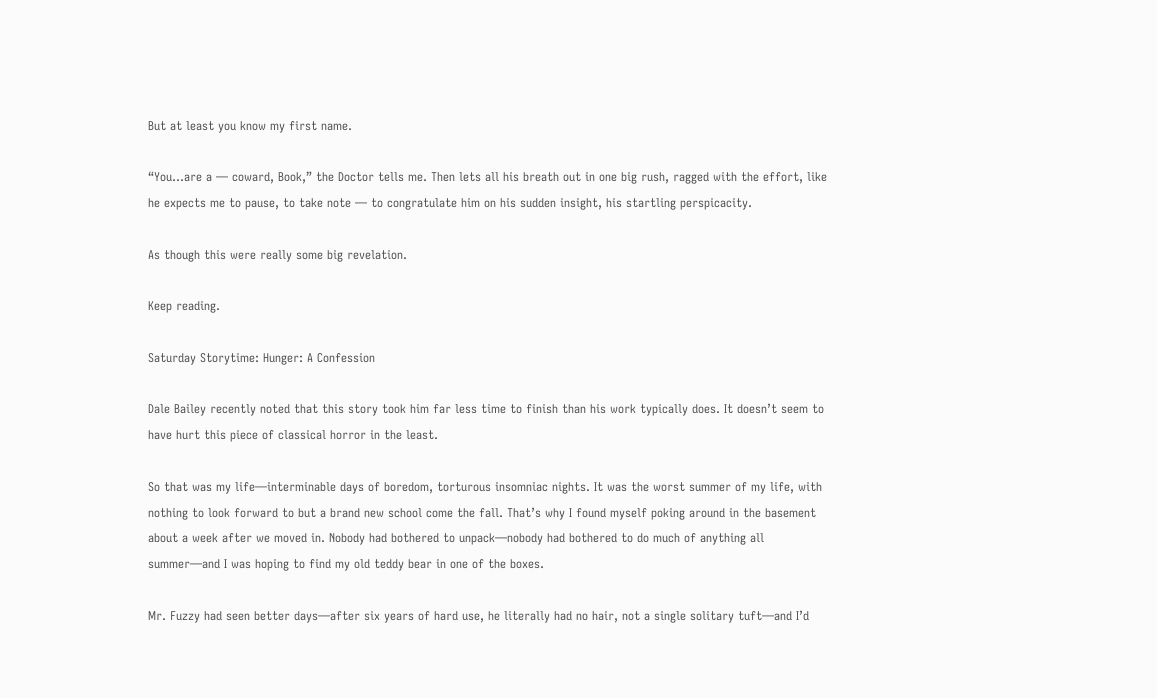But at least you know my first name.

“You…are a — coward, Book,” the Doctor tells me. Then lets all his breath out in one big rush, ragged with the effort, like he expects me to pause, to take note — to congratulate him on his sudden insight, his startling perspicacity.

As though this were really some big revelation.

Keep reading.

Saturday Storytime: Hunger: A Confession

Dale Bailey recently noted that this story took him far less time to finish than his work typically does. It doesn’t seem to have hurt this piece of classical horror in the least.

So that was my life—interminable days of boredom, torturous insomniac nights. It was the worst summer of my life, with nothing to look forward to but a brand new school come the fall. That’s why I found myself poking around in the basement about a week after we moved in. Nobody had bothered to unpack—nobody had bothered to do much of anything all summer—and I was hoping to find my old teddy bear in one of the boxes.

Mr. Fuzzy had seen better days—after six years of hard use, he literally had no hair, not a single solitary tuft—and I’d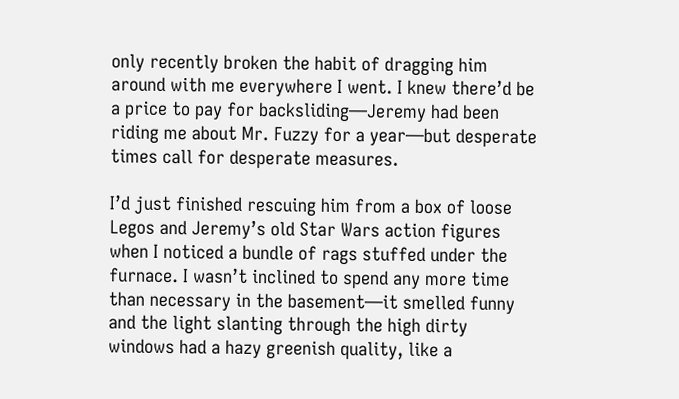only recently broken the habit of dragging him around with me everywhere I went. I knew there’d be a price to pay for backsliding—Jeremy had been riding me about Mr. Fuzzy for a year—but desperate times call for desperate measures.

I’d just finished rescuing him from a box of loose Legos and Jeremy’s old Star Wars action figures when I noticed a bundle of rags stuffed under the furnace. I wasn’t inclined to spend any more time than necessary in the basement—it smelled funny and the light slanting through the high dirty windows had a hazy greenish quality, like a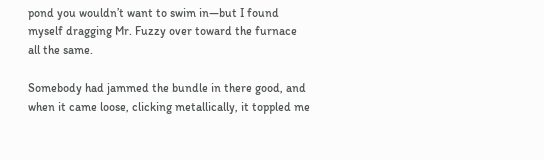pond you wouldn’t want to swim in—but I found myself dragging Mr. Fuzzy over toward the furnace all the same.

Somebody had jammed the bundle in there good, and when it came loose, clicking metallically, it toppled me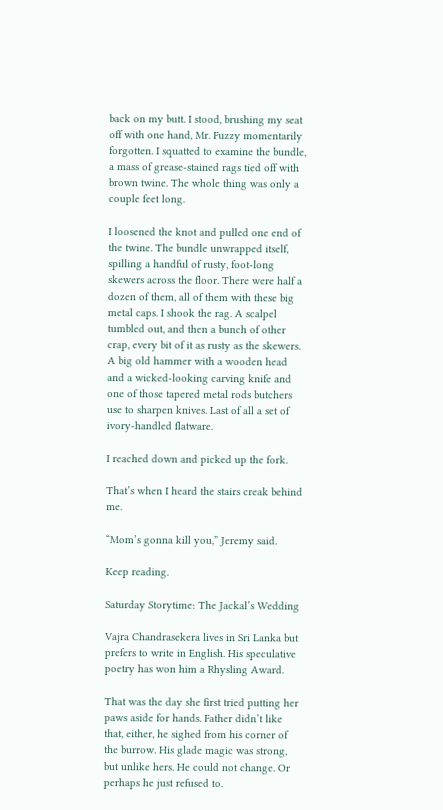back on my butt. I stood, brushing my seat off with one hand, Mr. Fuzzy momentarily forgotten. I squatted to examine the bundle, a mass of grease-stained rags tied off with brown twine. The whole thing was only a couple feet long.

I loosened the knot and pulled one end of the twine. The bundle unwrapped itself, spilling a handful of rusty, foot-long skewers across the floor. There were half a dozen of them, all of them with these big metal caps. I shook the rag. A scalpel tumbled out, and then a bunch of other crap, every bit of it as rusty as the skewers. A big old hammer with a wooden head and a wicked-looking carving knife and one of those tapered metal rods butchers use to sharpen knives. Last of all a set of ivory-handled flatware.

I reached down and picked up the fork.

That’s when I heard the stairs creak behind me.

“Mom’s gonna kill you,” Jeremy said.

Keep reading.

Saturday Storytime: The Jackal’s Wedding

Vajra Chandrasekera lives in Sri Lanka but prefers to write in English. His speculative poetry has won him a Rhysling Award.

That was the day she first tried putting her paws aside for hands. Father didn’t like that, either, he sighed from his corner of the burrow. His glade magic was strong, but unlike hers. He could not change. Or perhaps he just refused to.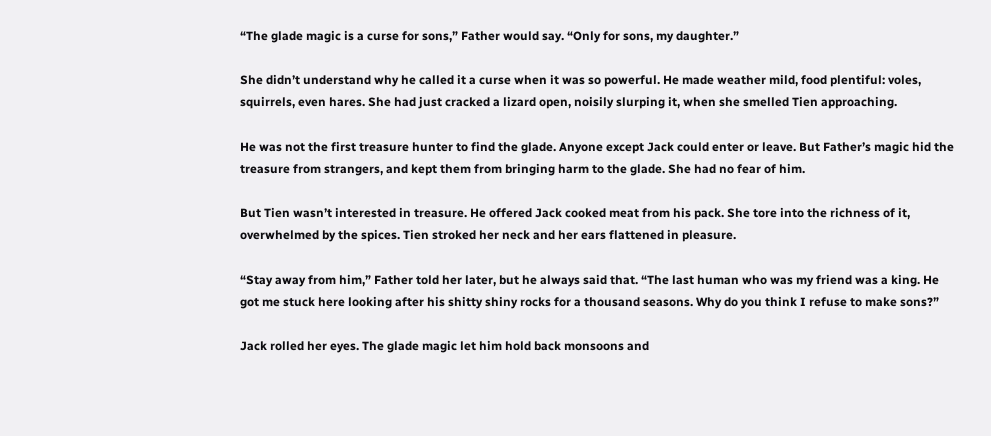“The glade magic is a curse for sons,” Father would say. “Only for sons, my daughter.”

She didn’t understand why he called it a curse when it was so powerful. He made weather mild, food plentiful: voles, squirrels, even hares. She had just cracked a lizard open, noisily slurping it, when she smelled Tien approaching.

He was not the first treasure hunter to find the glade. Anyone except Jack could enter or leave. But Father’s magic hid the treasure from strangers, and kept them from bringing harm to the glade. She had no fear of him.

But Tien wasn’t interested in treasure. He offered Jack cooked meat from his pack. She tore into the richness of it, overwhelmed by the spices. Tien stroked her neck and her ears flattened in pleasure.

“Stay away from him,” Father told her later, but he always said that. “The last human who was my friend was a king. He got me stuck here looking after his shitty shiny rocks for a thousand seasons. Why do you think I refuse to make sons?”

Jack rolled her eyes. The glade magic let him hold back monsoons and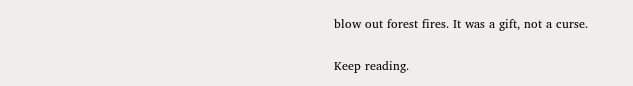blow out forest fires. It was a gift, not a curse.

Keep reading.